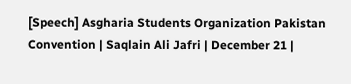[Speech] Asgharia Students Organization Pakistan Convention | Saqlain Ali Jafri | December 21 |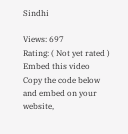Sindhi

Views: 697
Rating: ( Not yet rated )
Embed this video
Copy the code below and embed on your website,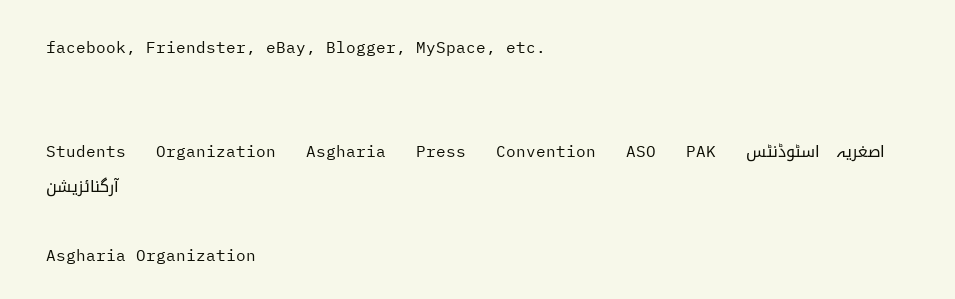facebook, Friendster, eBay, Blogger, MySpace, etc.


Students   Organization   Asgharia   Press   Convention   ASO   PAK   اصغریہ   اسٹوڈنٹس   آرگنائزیشن

Asgharia Organization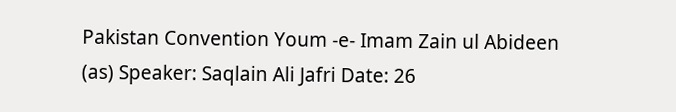Pakistan Convention Youm -e- Imam Zain ul Abideen (as) Speaker: Saqlain Ali Jafri Date: 26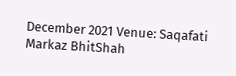December 2021 Venue: Saqafati Markaz BhitShah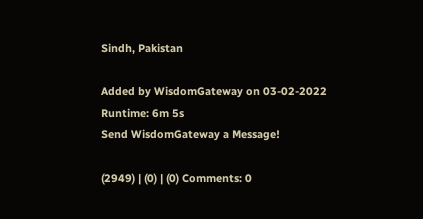Sindh, Pakistan

Added by WisdomGateway on 03-02-2022
Runtime: 6m 5s
Send WisdomGateway a Message!

(2949) | (0) | (0) Comments: 0